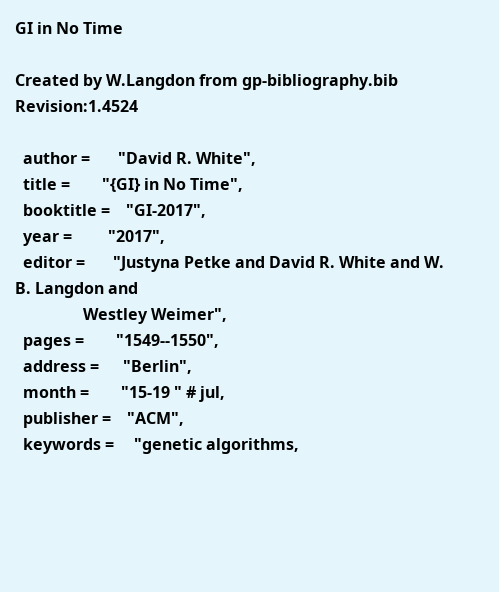GI in No Time

Created by W.Langdon from gp-bibliography.bib Revision:1.4524

  author =       "David R. White",
  title =        "{GI} in No Time",
  booktitle =    "GI-2017",
  year =         "2017",
  editor =       "Justyna Petke and David R. White and W. B. Langdon and
                 Westley Weimer",
  pages =        "1549--1550",
  address =      "Berlin",
  month =        "15-19 " # jul,
  publisher =    "ACM",
  keywords =     "genetic algorithms,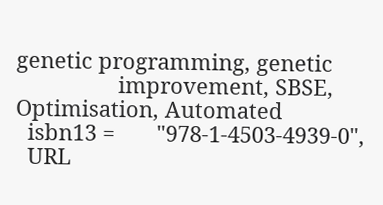genetic programming, genetic
                 improvement, SBSE, Optimisation, Automated
  isbn13 =       "978-1-4503-4939-0",
  URL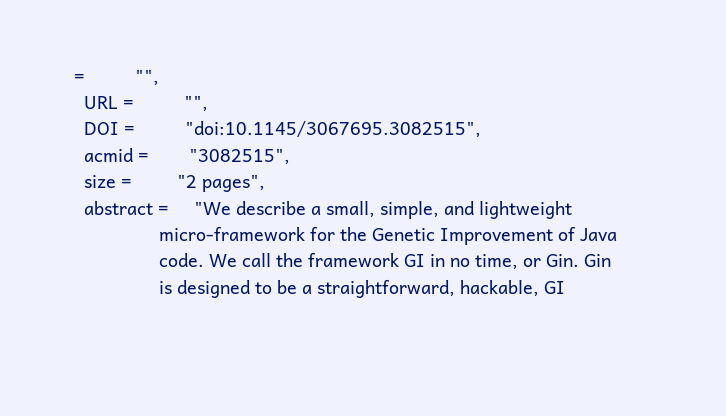=          "",
  URL =          "",
  DOI =          "doi:10.1145/3067695.3082515",
  acmid =        "3082515",
  size =         "2 pages",
  abstract =     "We describe a small, simple, and lightweight
                 micro-framework for the Genetic Improvement of Java
                 code. We call the framework GI in no time, or Gin. Gin
                 is designed to be a straightforward, hackable, GI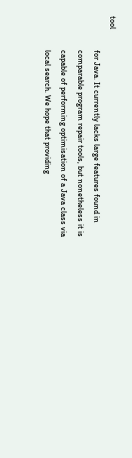tool
                 for Java. It currently lacks large features found in
                 comparable program repair tools, but nonetheless it is
                 capable of performing optimisation of a Java class via
                 local search. We hope that providing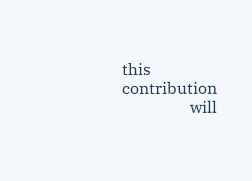this contribution
                 will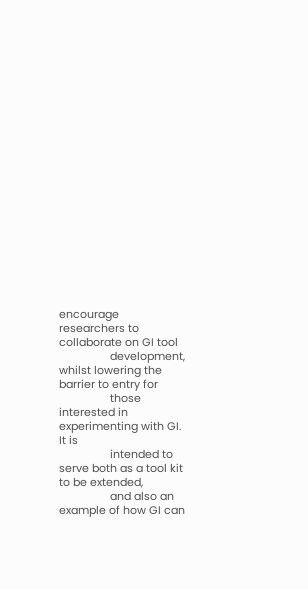encourage researchers to collaborate on GI tool
                 development, whilst lowering the barrier to entry for
                 those interested in experimenting with GI. It is
                 intended to serve both as a tool kit to be extended,
                 and also an example of how GI can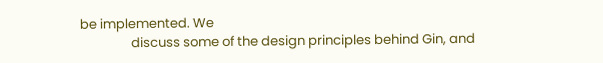be implemented. We
                 discuss some of the design principles behind Gin, and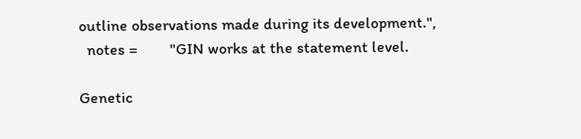outline observations made during its development.",
  notes =        "GIN works at the statement level.

Genetic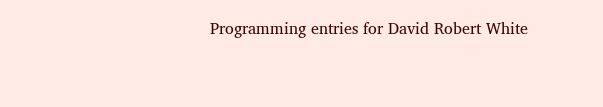Programming entries for David Robert White